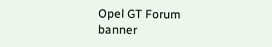Opel GT Forum banner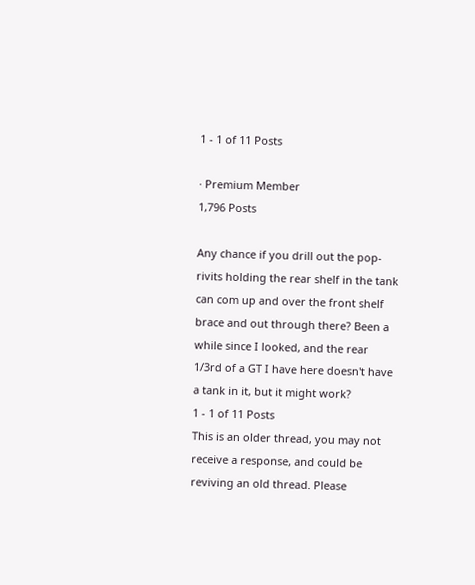1 - 1 of 11 Posts

· Premium Member
1,796 Posts

Any chance if you drill out the pop-rivits holding the rear shelf in the tank can com up and over the front shelf brace and out through there? Been a while since I looked, and the rear 1/3rd of a GT I have here doesn't have a tank in it, but it might work?
1 - 1 of 11 Posts
This is an older thread, you may not receive a response, and could be reviving an old thread. Please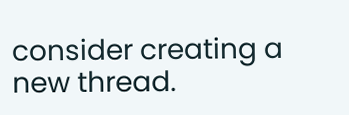consider creating a new thread.